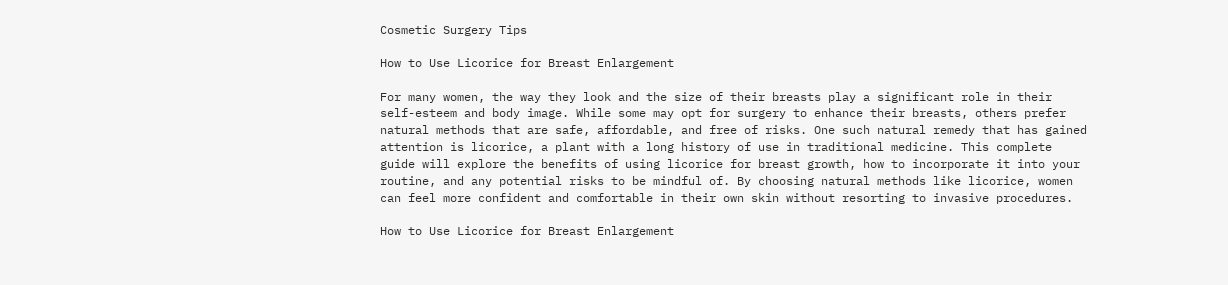Cosmetic Surgery Tips

How to Use Licorice for Breast Enlargement

For many women, the way they look and the size of their breasts play a significant role in their self-esteem and body image. While some may opt for surgery to enhance their breasts, others prefer natural methods that are safe, affordable, and free of risks. One such natural remedy that has gained attention is licorice, a plant with a long history of use in traditional medicine. This complete guide will explore the benefits of using licorice for breast growth, how to incorporate it into your routine, and any potential risks to be mindful of. By choosing natural methods like licorice, women can feel more confident and comfortable in their own skin without resorting to invasive procedures.

How to Use Licorice for Breast Enlargement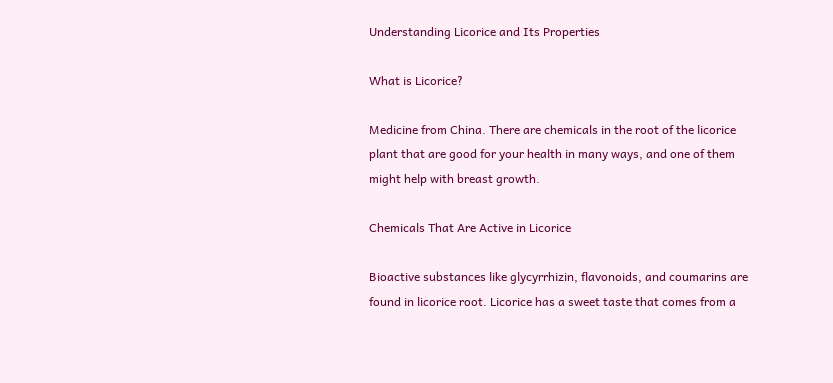Understanding Licorice and Its Properties

What is Licorice?

Medicine from China. There are chemicals in the root of the licorice plant that are good for your health in many ways, and one of them might help with breast growth.

Chemicals That Are Active in Licorice

Bioactive substances like glycyrrhizin, flavonoids, and coumarins are found in licorice root. Licorice has a sweet taste that comes from a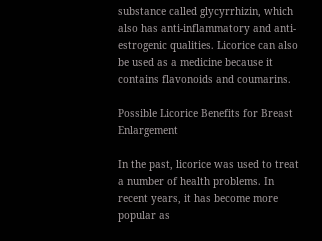substance called glycyrrhizin, which also has anti-inflammatory and anti-estrogenic qualities. Licorice can also be used as a medicine because it contains flavonoids and coumarins.

Possible Licorice Benefits for Breast Enlargement

In the past, licorice was used to treat a number of health problems. In recent years, it has become more popular as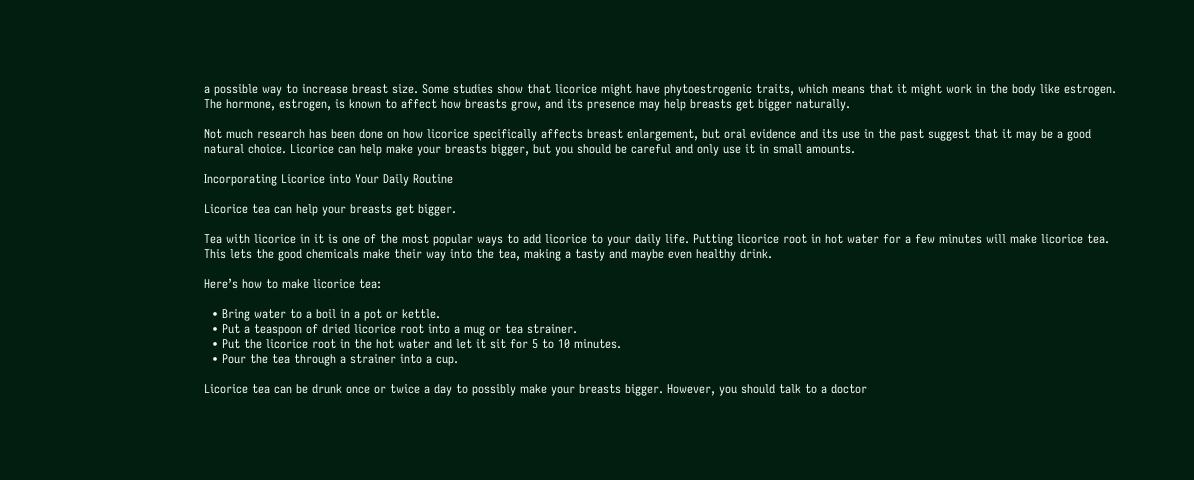a possible way to increase breast size. Some studies show that licorice might have phytoestrogenic traits, which means that it might work in the body like estrogen. The hormone, estrogen, is known to affect how breasts grow, and its presence may help breasts get bigger naturally.

Not much research has been done on how licorice specifically affects breast enlargement, but oral evidence and its use in the past suggest that it may be a good natural choice. Licorice can help make your breasts bigger, but you should be careful and only use it in small amounts.

Incorporating Licorice into Your Daily Routine

Licorice tea can help your breasts get bigger.

Tea with licorice in it is one of the most popular ways to add licorice to your daily life. Putting licorice root in hot water for a few minutes will make licorice tea. This lets the good chemicals make their way into the tea, making a tasty and maybe even healthy drink.

Here’s how to make licorice tea:

  • Bring water to a boil in a pot or kettle.
  • Put a teaspoon of dried licorice root into a mug or tea strainer.
  • Put the licorice root in the hot water and let it sit for 5 to 10 minutes.
  • Pour the tea through a strainer into a cup.

Licorice tea can be drunk once or twice a day to possibly make your breasts bigger. However, you should talk to a doctor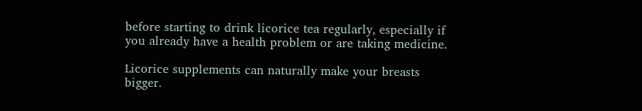before starting to drink licorice tea regularly, especially if you already have a health problem or are taking medicine.

Licorice supplements can naturally make your breasts bigger.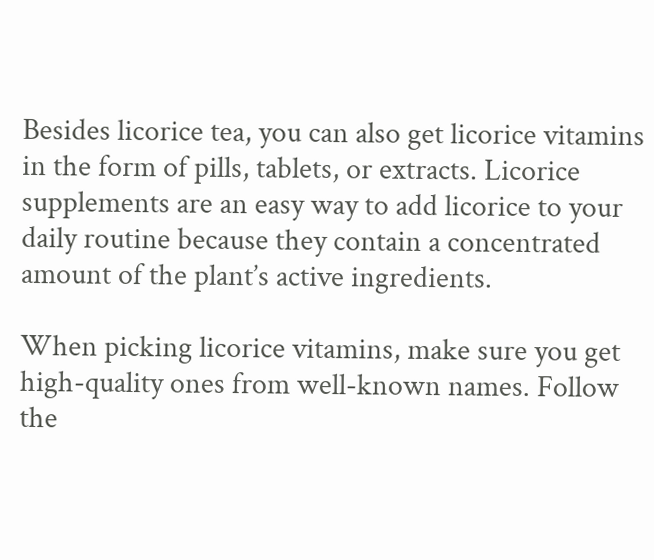Besides licorice tea, you can also get licorice vitamins in the form of pills, tablets, or extracts. Licorice supplements are an easy way to add licorice to your daily routine because they contain a concentrated amount of the plant’s active ingredients.

When picking licorice vitamins, make sure you get high-quality ones from well-known names. Follow the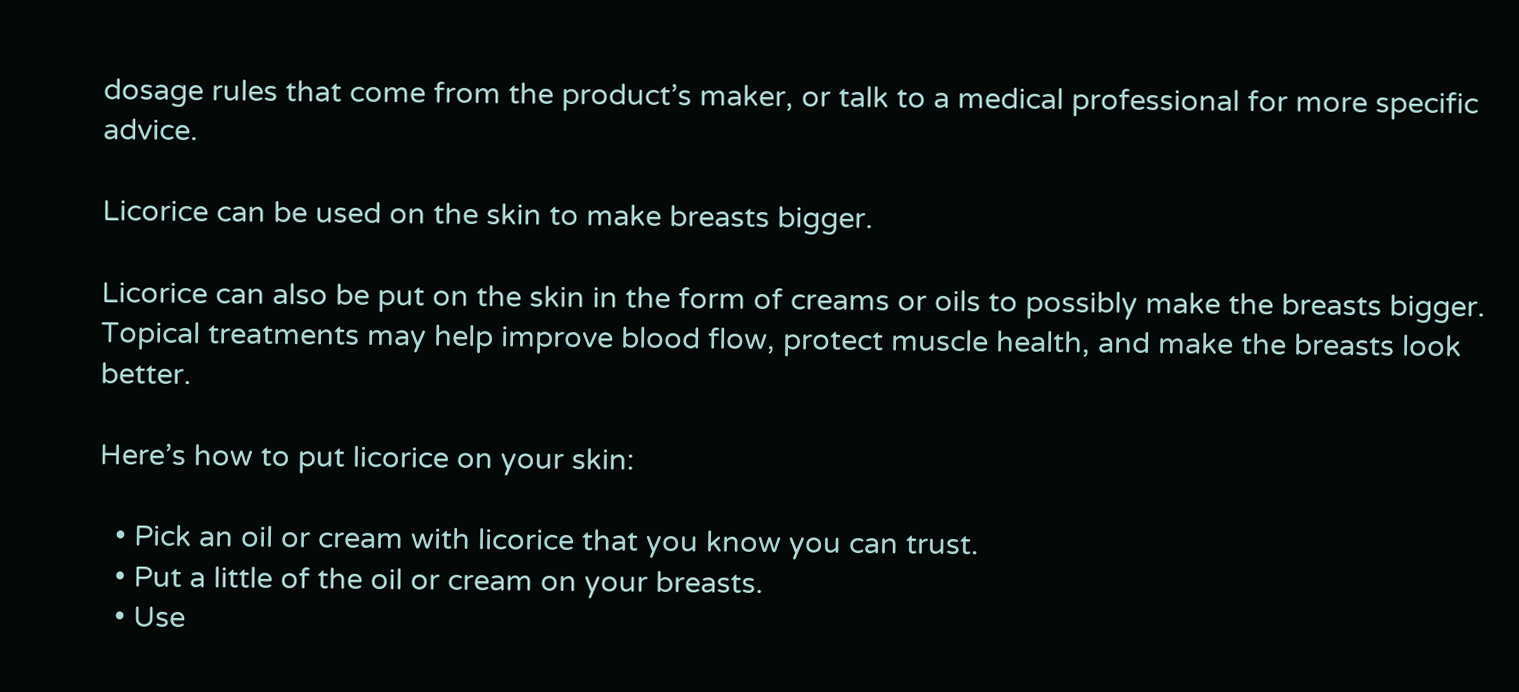dosage rules that come from the product’s maker, or talk to a medical professional for more specific advice.

Licorice can be used on the skin to make breasts bigger.

Licorice can also be put on the skin in the form of creams or oils to possibly make the breasts bigger. Topical treatments may help improve blood flow, protect muscle health, and make the breasts look better.

Here’s how to put licorice on your skin:

  • Pick an oil or cream with licorice that you know you can trust.
  • Put a little of the oil or cream on your breasts.
  • Use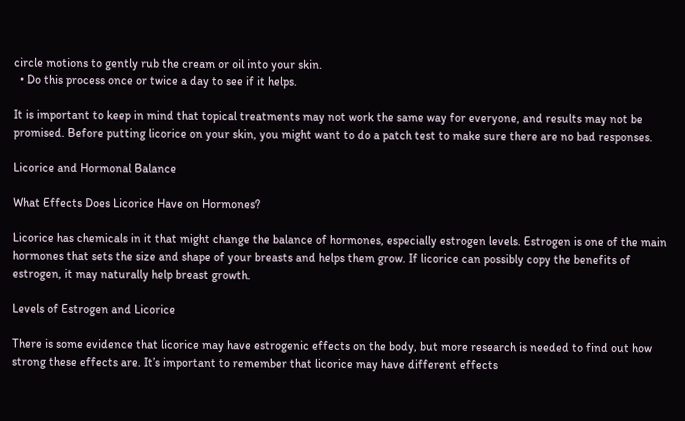circle motions to gently rub the cream or oil into your skin.
  • Do this process once or twice a day to see if it helps.

It is important to keep in mind that topical treatments may not work the same way for everyone, and results may not be promised. Before putting licorice on your skin, you might want to do a patch test to make sure there are no bad responses.

Licorice and Hormonal Balance

What Effects Does Licorice Have on Hormones?

Licorice has chemicals in it that might change the balance of hormones, especially estrogen levels. Estrogen is one of the main hormones that sets the size and shape of your breasts and helps them grow. If licorice can possibly copy the benefits of estrogen, it may naturally help breast growth.

Levels of Estrogen and Licorice

There is some evidence that licorice may have estrogenic effects on the body, but more research is needed to find out how strong these effects are. It’s important to remember that licorice may have different effects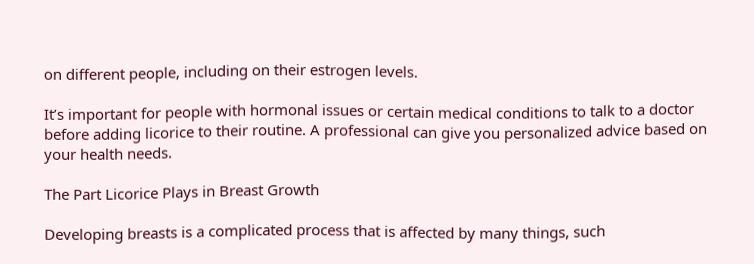on different people, including on their estrogen levels.

It’s important for people with hormonal issues or certain medical conditions to talk to a doctor before adding licorice to their routine. A professional can give you personalized advice based on your health needs.

The Part Licorice Plays in Breast Growth

Developing breasts is a complicated process that is affected by many things, such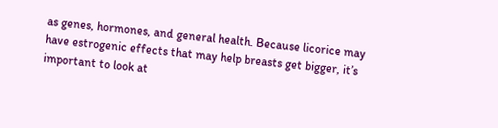as genes, hormones, and general health. Because licorice may have estrogenic effects that may help breasts get bigger, it’s important to look at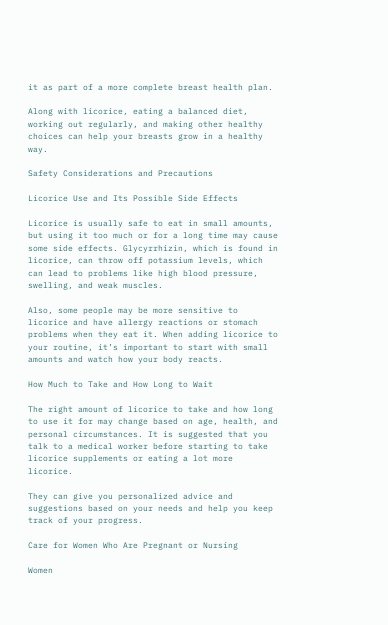it as part of a more complete breast health plan.

Along with licorice, eating a balanced diet, working out regularly, and making other healthy choices can help your breasts grow in a healthy way.

Safety Considerations and Precautions

Licorice Use and Its Possible Side Effects

Licorice is usually safe to eat in small amounts, but using it too much or for a long time may cause some side effects. Glycyrrhizin, which is found in licorice, can throw off potassium levels, which can lead to problems like high blood pressure, swelling, and weak muscles.

Also, some people may be more sensitive to licorice and have allergy reactions or stomach problems when they eat it. When adding licorice to your routine, it’s important to start with small amounts and watch how your body reacts.

How Much to Take and How Long to Wait

The right amount of licorice to take and how long to use it for may change based on age, health, and personal circumstances. It is suggested that you talk to a medical worker before starting to take licorice supplements or eating a lot more licorice.

They can give you personalized advice and suggestions based on your needs and help you keep track of your progress.

Care for Women Who Are Pregnant or Nursing

Women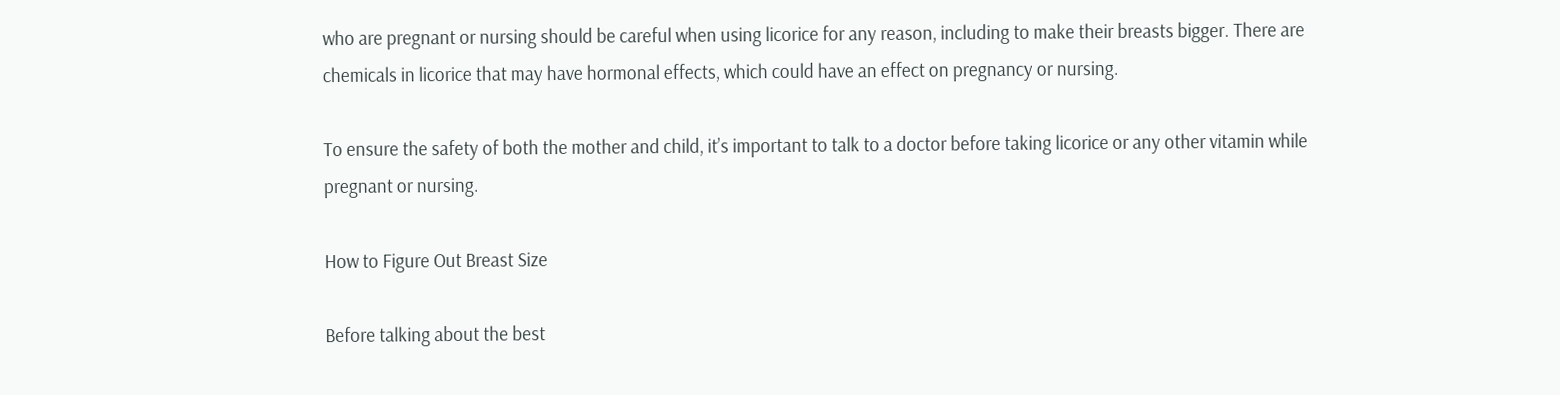who are pregnant or nursing should be careful when using licorice for any reason, including to make their breasts bigger. There are chemicals in licorice that may have hormonal effects, which could have an effect on pregnancy or nursing.

To ensure the safety of both the mother and child, it’s important to talk to a doctor before taking licorice or any other vitamin while pregnant or nursing.

How to Figure Out Breast Size

Before talking about the best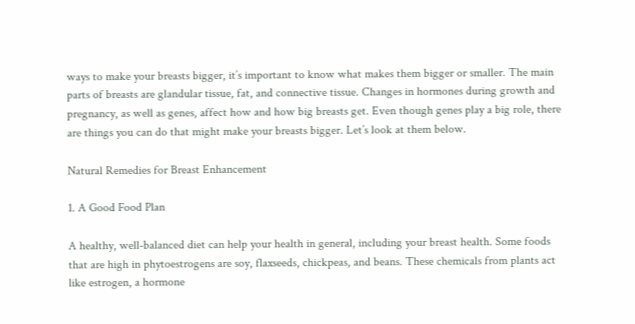ways to make your breasts bigger, it’s important to know what makes them bigger or smaller. The main parts of breasts are glandular tissue, fat, and connective tissue. Changes in hormones during growth and pregnancy, as well as genes, affect how and how big breasts get. Even though genes play a big role, there are things you can do that might make your breasts bigger. Let’s look at them below.

Natural Remedies for Breast Enhancement

1. A Good Food Plan

A healthy, well-balanced diet can help your health in general, including your breast health. Some foods that are high in phytoestrogens are soy, flaxseeds, chickpeas, and beans. These chemicals from plants act like estrogen, a hormone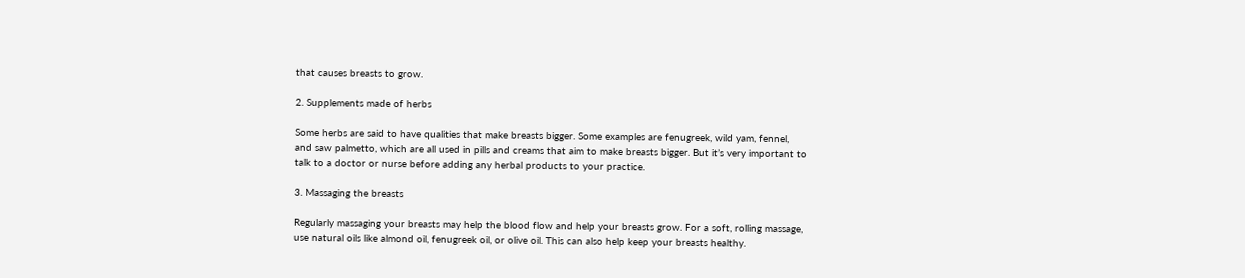that causes breasts to grow.

2. Supplements made of herbs

Some herbs are said to have qualities that make breasts bigger. Some examples are fenugreek, wild yam, fennel, and saw palmetto, which are all used in pills and creams that aim to make breasts bigger. But it’s very important to talk to a doctor or nurse before adding any herbal products to your practice.

3. Massaging the breasts

Regularly massaging your breasts may help the blood flow and help your breasts grow. For a soft, rolling massage, use natural oils like almond oil, fenugreek oil, or olive oil. This can also help keep your breasts healthy.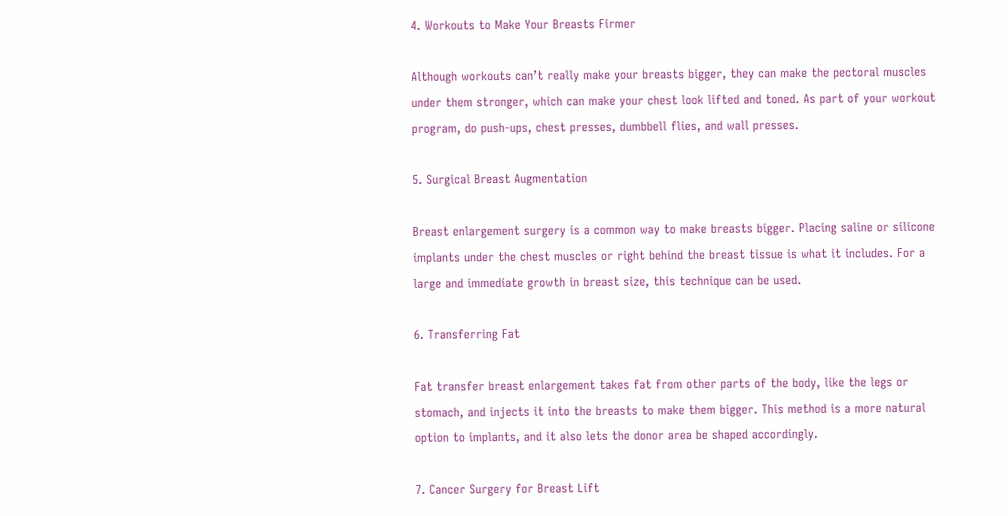4. Workouts to Make Your Breasts Firmer

Although workouts can’t really make your breasts bigger, they can make the pectoral muscles under them stronger, which can make your chest look lifted and toned. As part of your workout program, do push-ups, chest presses, dumbbell flies, and wall presses.

5. Surgical Breast Augmentation

Breast enlargement surgery is a common way to make breasts bigger. Placing saline or silicone implants under the chest muscles or right behind the breast tissue is what it includes. For a large and immediate growth in breast size, this technique can be used.

6. Transferring Fat

Fat transfer breast enlargement takes fat from other parts of the body, like the legs or stomach, and injects it into the breasts to make them bigger. This method is a more natural option to implants, and it also lets the donor area be shaped accordingly.

7. Cancer Surgery for Breast Lift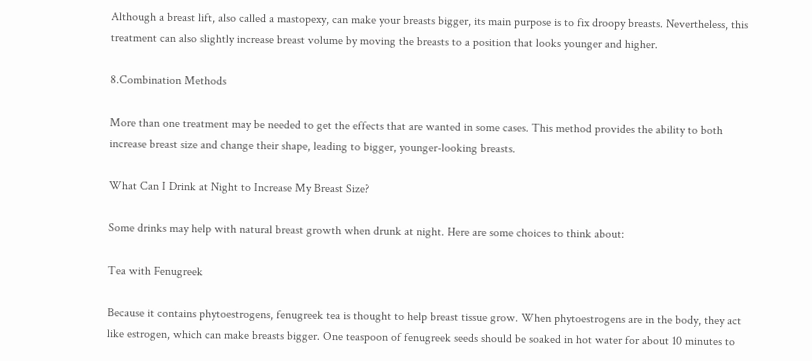Although a breast lift, also called a mastopexy, can make your breasts bigger, its main purpose is to fix droopy breasts. Nevertheless, this treatment can also slightly increase breast volume by moving the breasts to a position that looks younger and higher.

8.Combination Methods

More than one treatment may be needed to get the effects that are wanted in some cases. This method provides the ability to both increase breast size and change their shape, leading to bigger, younger-looking breasts.

What Can I Drink at Night to Increase My Breast Size?

Some drinks may help with natural breast growth when drunk at night. Here are some choices to think about:

Tea with Fenugreek

Because it contains phytoestrogens, fenugreek tea is thought to help breast tissue grow. When phytoestrogens are in the body, they act like estrogen, which can make breasts bigger. One teaspoon of fenugreek seeds should be soaked in hot water for about 10 minutes to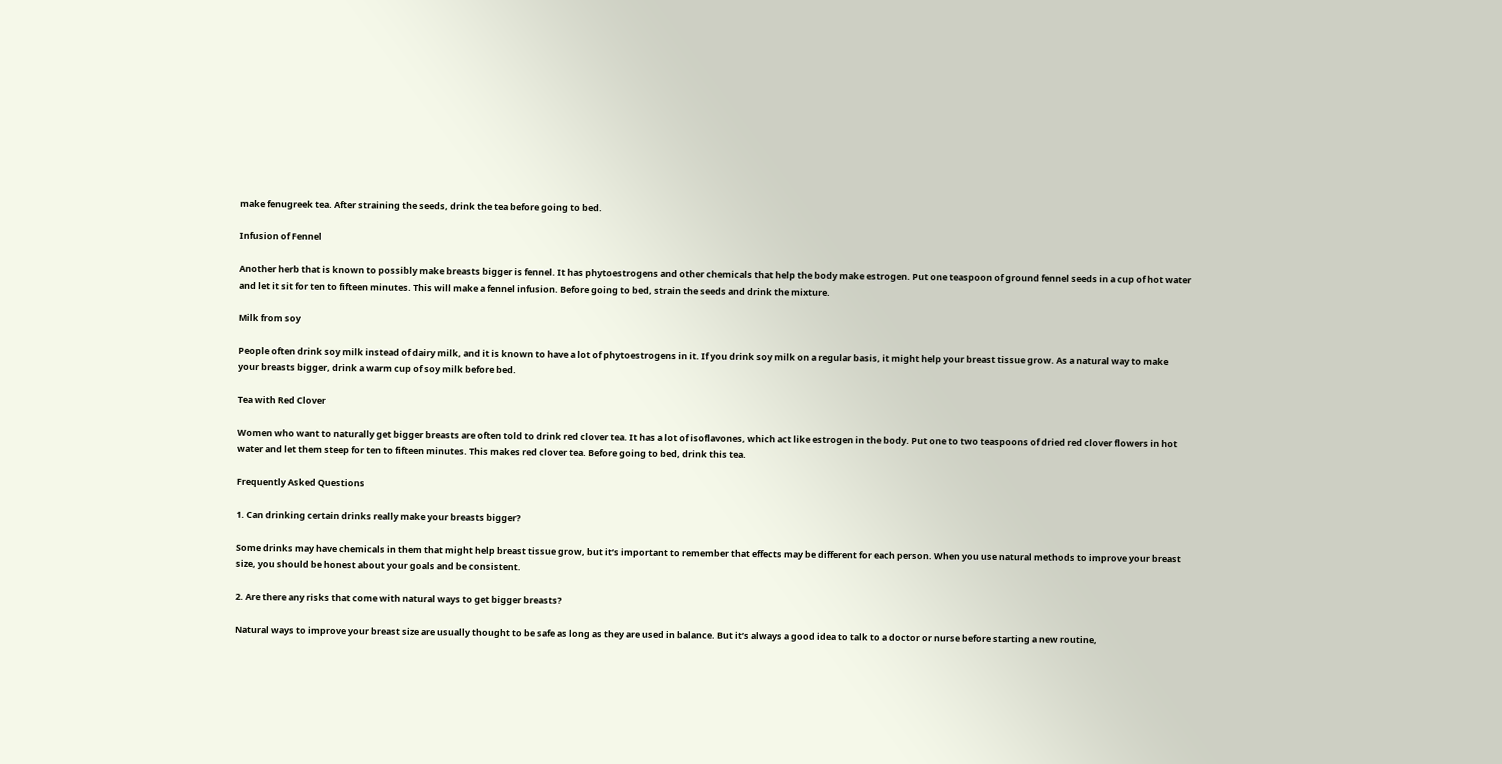make fenugreek tea. After straining the seeds, drink the tea before going to bed.

Infusion of Fennel

Another herb that is known to possibly make breasts bigger is fennel. It has phytoestrogens and other chemicals that help the body make estrogen. Put one teaspoon of ground fennel seeds in a cup of hot water and let it sit for ten to fifteen minutes. This will make a fennel infusion. Before going to bed, strain the seeds and drink the mixture.

Milk from soy

People often drink soy milk instead of dairy milk, and it is known to have a lot of phytoestrogens in it. If you drink soy milk on a regular basis, it might help your breast tissue grow. As a natural way to make your breasts bigger, drink a warm cup of soy milk before bed.

Tea with Red Clover

Women who want to naturally get bigger breasts are often told to drink red clover tea. It has a lot of isoflavones, which act like estrogen in the body. Put one to two teaspoons of dried red clover flowers in hot water and let them steep for ten to fifteen minutes. This makes red clover tea. Before going to bed, drink this tea.

Frequently Asked Questions

1. Can drinking certain drinks really make your breasts bigger?

Some drinks may have chemicals in them that might help breast tissue grow, but it’s important to remember that effects may be different for each person. When you use natural methods to improve your breast size, you should be honest about your goals and be consistent.

2. Are there any risks that come with natural ways to get bigger breasts?

Natural ways to improve your breast size are usually thought to be safe as long as they are used in balance. But it’s always a good idea to talk to a doctor or nurse before starting a new routine,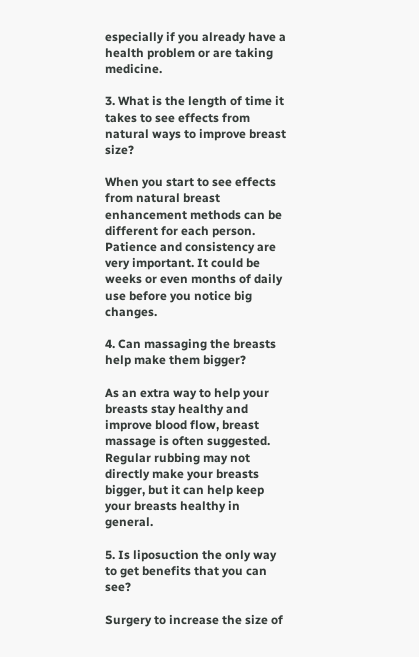especially if you already have a health problem or are taking medicine.

3. What is the length of time it takes to see effects from natural ways to improve breast size?

When you start to see effects from natural breast enhancement methods can be different for each person. Patience and consistency are very important. It could be weeks or even months of daily use before you notice big changes.

4. Can massaging the breasts help make them bigger?

As an extra way to help your breasts stay healthy and improve blood flow, breast massage is often suggested. Regular rubbing may not directly make your breasts bigger, but it can help keep your breasts healthy in general.

5. Is liposuction the only way to get benefits that you can see?

Surgery to increase the size of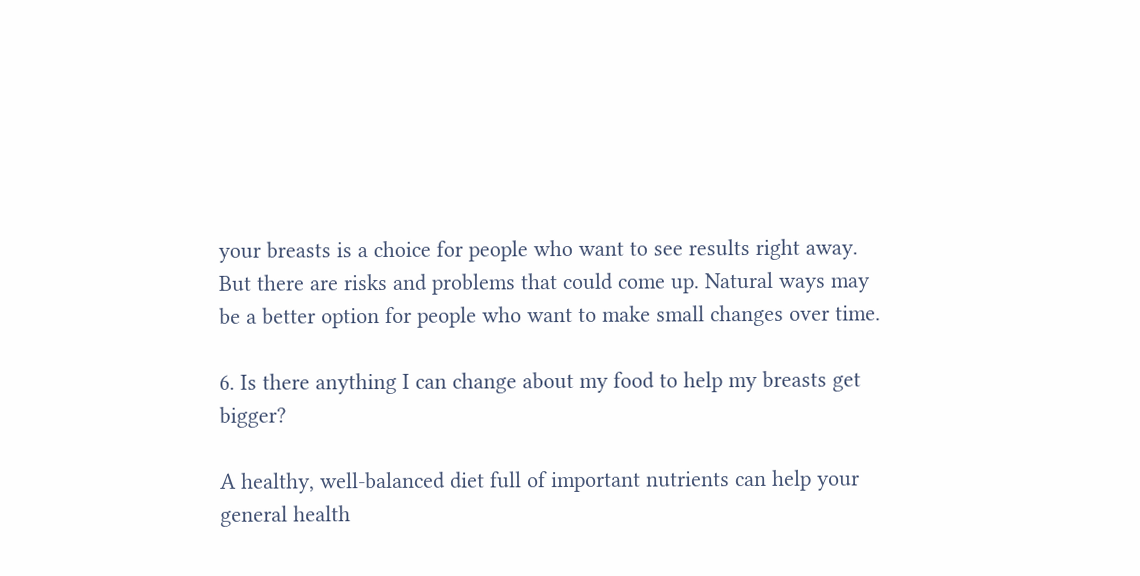your breasts is a choice for people who want to see results right away. But there are risks and problems that could come up. Natural ways may be a better option for people who want to make small changes over time.

6. Is there anything I can change about my food to help my breasts get bigger?

A healthy, well-balanced diet full of important nutrients can help your general health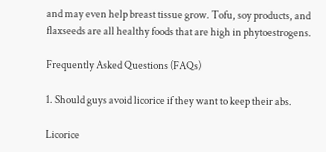and may even help breast tissue grow. Tofu, soy products, and flaxseeds are all healthy foods that are high in phytoestrogens.

Frequently Asked Questions (FAQs)

1. Should guys avoid licorice if they want to keep their abs.

Licorice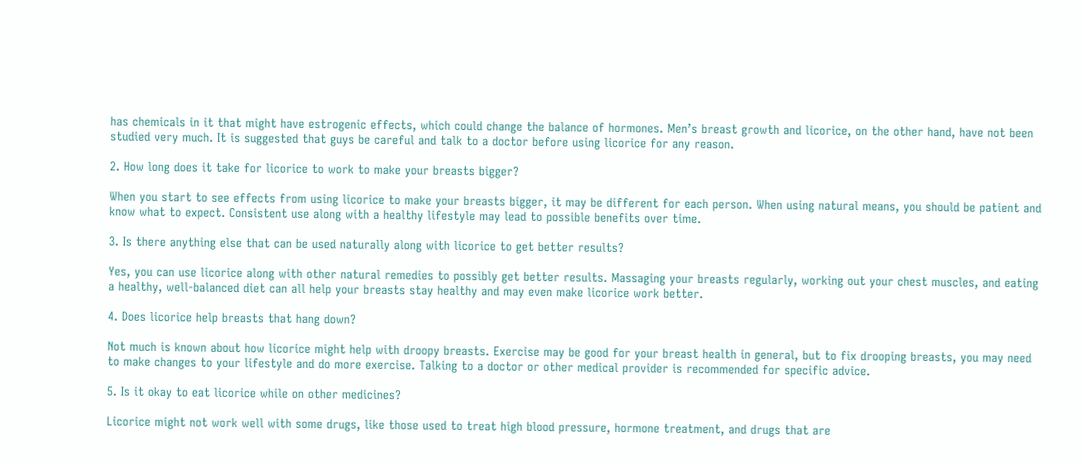has chemicals in it that might have estrogenic effects, which could change the balance of hormones. Men’s breast growth and licorice, on the other hand, have not been studied very much. It is suggested that guys be careful and talk to a doctor before using licorice for any reason.

2. How long does it take for licorice to work to make your breasts bigger?

When you start to see effects from using licorice to make your breasts bigger, it may be different for each person. When using natural means, you should be patient and know what to expect. Consistent use along with a healthy lifestyle may lead to possible benefits over time.

3. Is there anything else that can be used naturally along with licorice to get better results?

Yes, you can use licorice along with other natural remedies to possibly get better results. Massaging your breasts regularly, working out your chest muscles, and eating a healthy, well-balanced diet can all help your breasts stay healthy and may even make licorice work better.

4. Does licorice help breasts that hang down?

Not much is known about how licorice might help with droopy breasts. Exercise may be good for your breast health in general, but to fix drooping breasts, you may need to make changes to your lifestyle and do more exercise. Talking to a doctor or other medical provider is recommended for specific advice.

5. Is it okay to eat licorice while on other medicines?

Licorice might not work well with some drugs, like those used to treat high blood pressure, hormone treatment, and drugs that are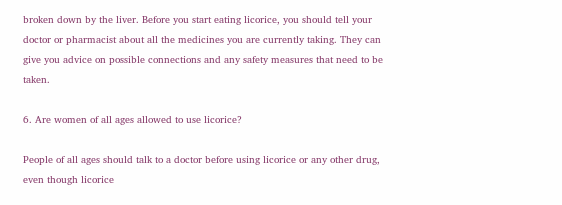broken down by the liver. Before you start eating licorice, you should tell your doctor or pharmacist about all the medicines you are currently taking. They can give you advice on possible connections and any safety measures that need to be taken.

6. Are women of all ages allowed to use licorice?

People of all ages should talk to a doctor before using licorice or any other drug, even though licorice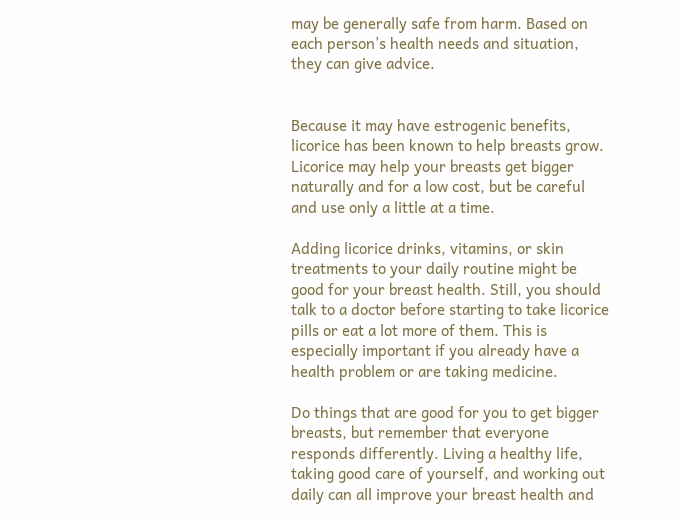may be generally safe from harm. Based on each person’s health needs and situation, they can give advice.


Because it may have estrogenic benefits, licorice has been known to help breasts grow. Licorice may help your breasts get bigger naturally and for a low cost, but be careful and use only a little at a time.

Adding licorice drinks, vitamins, or skin treatments to your daily routine might be good for your breast health. Still, you should talk to a doctor before starting to take licorice pills or eat a lot more of them. This is especially important if you already have a health problem or are taking medicine.

Do things that are good for you to get bigger breasts, but remember that everyone responds differently. Living a healthy life, taking good care of yourself, and working out daily can all improve your breast health and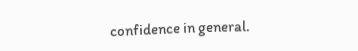confidence in general.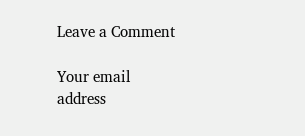Leave a Comment

Your email address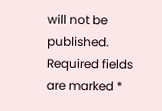will not be published. Required fields are marked *